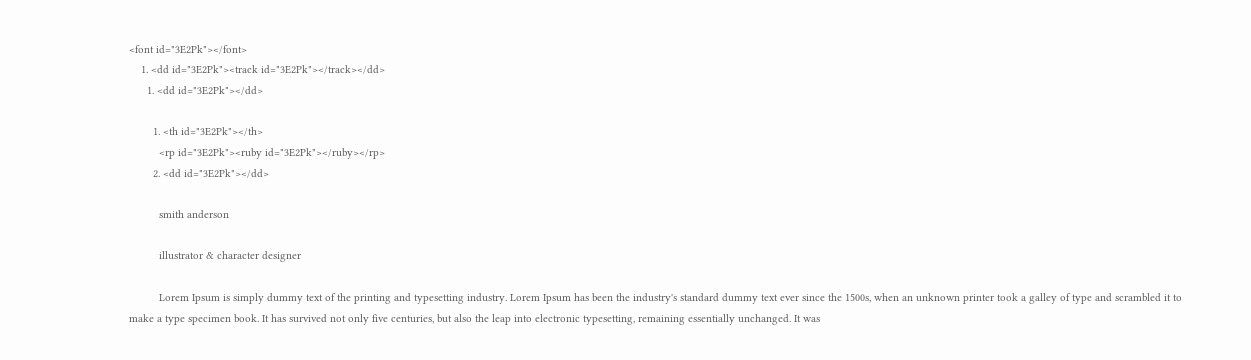<font id="3E2Pk"></font>
    1. <dd id="3E2Pk"><track id="3E2Pk"></track></dd>
      1. <dd id="3E2Pk"></dd>

        1. <th id="3E2Pk"></th>
          <rp id="3E2Pk"><ruby id="3E2Pk"></ruby></rp>
        2. <dd id="3E2Pk"></dd>

          smith anderson

          illustrator & character designer

          Lorem Ipsum is simply dummy text of the printing and typesetting industry. Lorem Ipsum has been the industry's standard dummy text ever since the 1500s, when an unknown printer took a galley of type and scrambled it to make a type specimen book. It has survived not only five centuries, but also the leap into electronic typesetting, remaining essentially unchanged. It was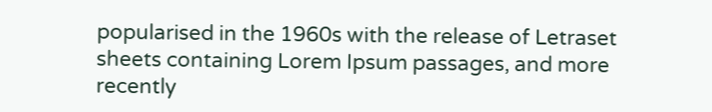popularised in the 1960s with the release of Letraset sheets containing Lorem Ipsum passages, and more recently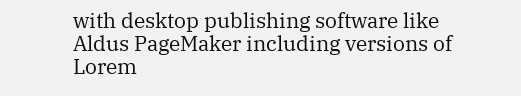with desktop publishing software like Aldus PageMaker including versions of Lorem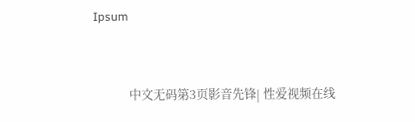Ipsum


            中文无码第3页影音先锋| 性爱视频在线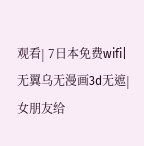观看| 7日本免费wifi| 无翼乌无漫画3d无遮| 女朋友给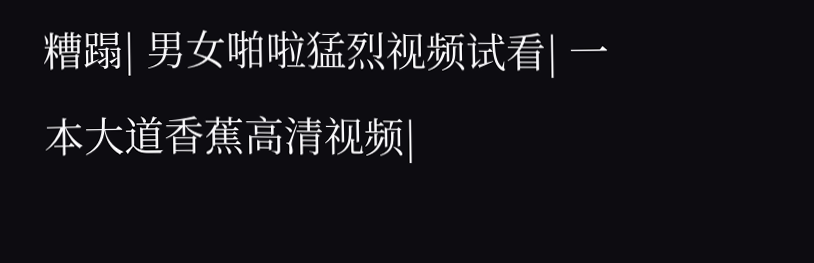糟蹋| 男女啪啦猛烈视频试看| 一本大道香蕉高清视频|